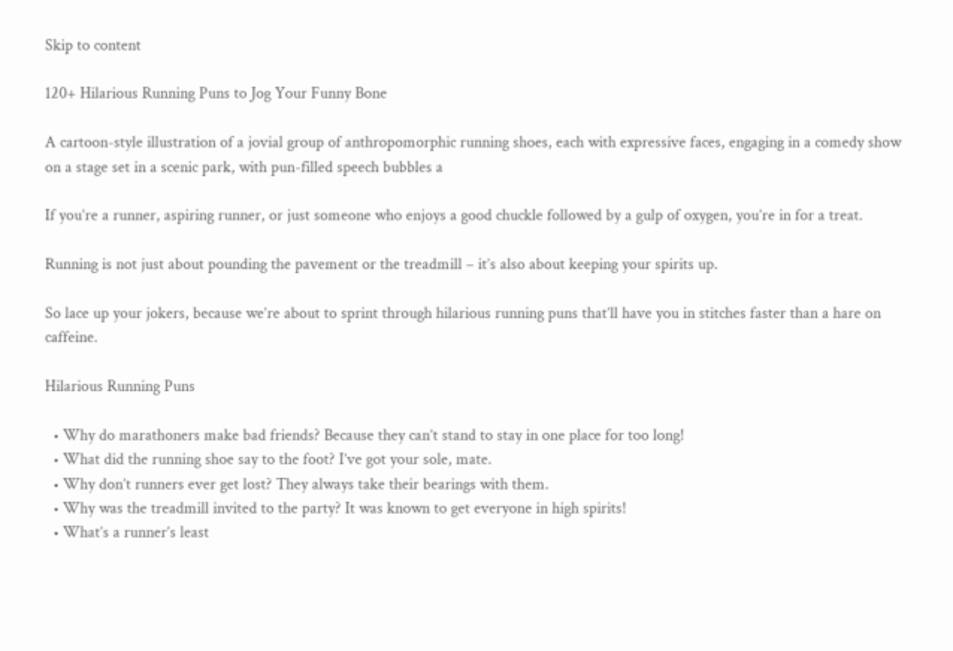Skip to content

120+ Hilarious Running Puns to Jog Your Funny Bone

A cartoon-style illustration of a jovial group of anthropomorphic running shoes, each with expressive faces, engaging in a comedy show on a stage set in a scenic park, with pun-filled speech bubbles a

If you’re a runner, aspiring runner, or just someone who enjoys a good chuckle followed by a gulp of oxygen, you’re in for a treat.

Running is not just about pounding the pavement or the treadmill – it’s also about keeping your spirits up.

So lace up your jokers, because we’re about to sprint through hilarious running puns that’ll have you in stitches faster than a hare on caffeine.

Hilarious Running Puns

  • Why do marathoners make bad friends? Because they can’t stand to stay in one place for too long!
  • What did the running shoe say to the foot? I’ve got your sole, mate.
  • Why don’t runners ever get lost? They always take their bearings with them.
  • Why was the treadmill invited to the party? It was known to get everyone in high spirits!
  • What’s a runner’s least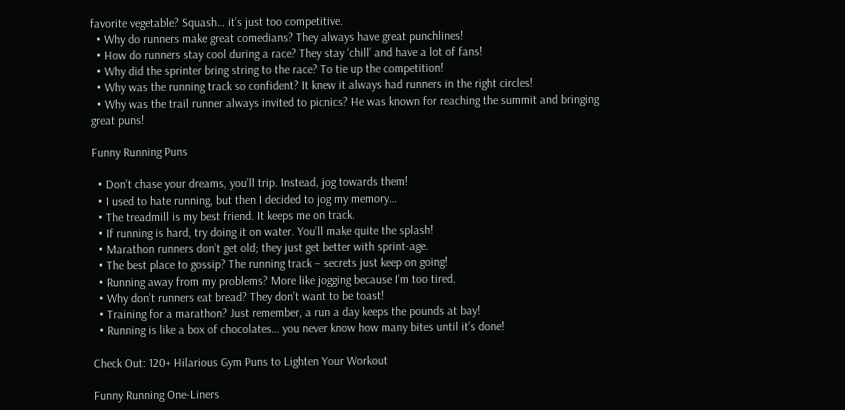favorite vegetable? Squash… it’s just too competitive.
  • Why do runners make great comedians? They always have great punchlines!
  • How do runners stay cool during a race? They stay ‘chill’ and have a lot of fans!
  • Why did the sprinter bring string to the race? To tie up the competition!
  • Why was the running track so confident? It knew it always had runners in the right circles!
  • Why was the trail runner always invited to picnics? He was known for reaching the summit and bringing great puns!

Funny Running Puns

  • Don’t chase your dreams, you’ll trip. Instead, jog towards them!
  • I used to hate running, but then I decided to jog my memory…
  • The treadmill is my best friend. It keeps me on track.
  • If running is hard, try doing it on water. You’ll make quite the splash!
  • Marathon runners don’t get old; they just get better with sprint-age.
  • The best place to gossip? The running track – secrets just keep on going!
  • Running away from my problems? More like jogging because I’m too tired.
  • Why don’t runners eat bread? They don’t want to be toast!
  • Training for a marathon? Just remember, a run a day keeps the pounds at bay!
  • Running is like a box of chocolates… you never know how many bites until it’s done!

Check Out: 120+ Hilarious Gym Puns to Lighten Your Workout

Funny Running One-Liners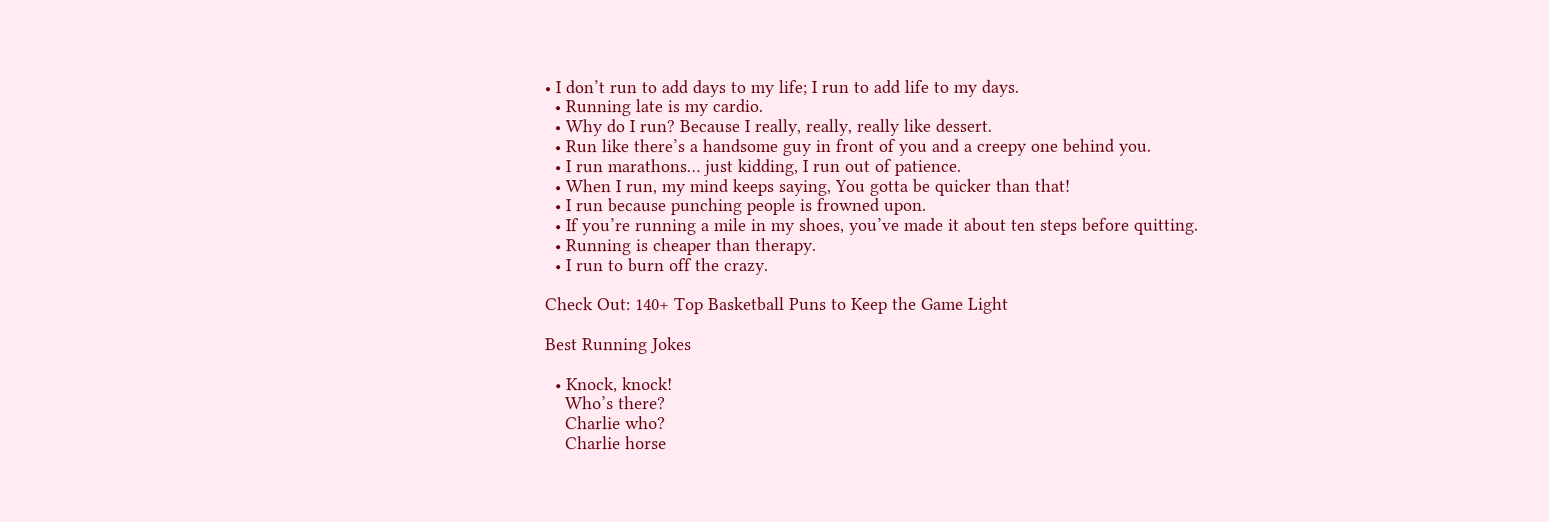• I don’t run to add days to my life; I run to add life to my days.
  • Running late is my cardio.
  • Why do I run? Because I really, really, really like dessert.
  • Run like there’s a handsome guy in front of you and a creepy one behind you.
  • I run marathons… just kidding, I run out of patience.
  • When I run, my mind keeps saying, You gotta be quicker than that!
  • I run because punching people is frowned upon.
  • If you’re running a mile in my shoes, you’ve made it about ten steps before quitting.
  • Running is cheaper than therapy.
  • I run to burn off the crazy.

Check Out: 140+ Top Basketball Puns to Keep the Game Light

Best Running Jokes

  • Knock, knock!
    Who’s there?
    Charlie who?
    Charlie horse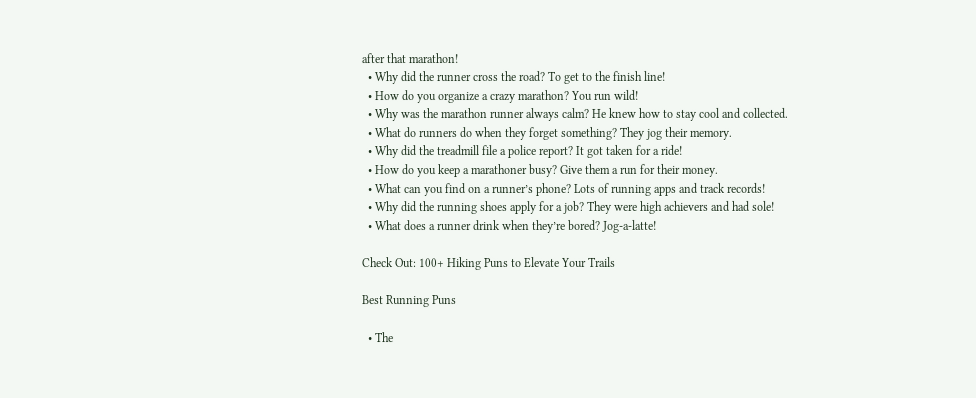after that marathon!
  • Why did the runner cross the road? To get to the finish line!
  • How do you organize a crazy marathon? You run wild!
  • Why was the marathon runner always calm? He knew how to stay cool and collected.
  • What do runners do when they forget something? They jog their memory.
  • Why did the treadmill file a police report? It got taken for a ride!
  • How do you keep a marathoner busy? Give them a run for their money.
  • What can you find on a runner’s phone? Lots of running apps and track records!
  • Why did the running shoes apply for a job? They were high achievers and had sole!
  • What does a runner drink when they’re bored? Jog-a-latte!

Check Out: 100+ Hiking Puns to Elevate Your Trails

Best Running Puns

  • The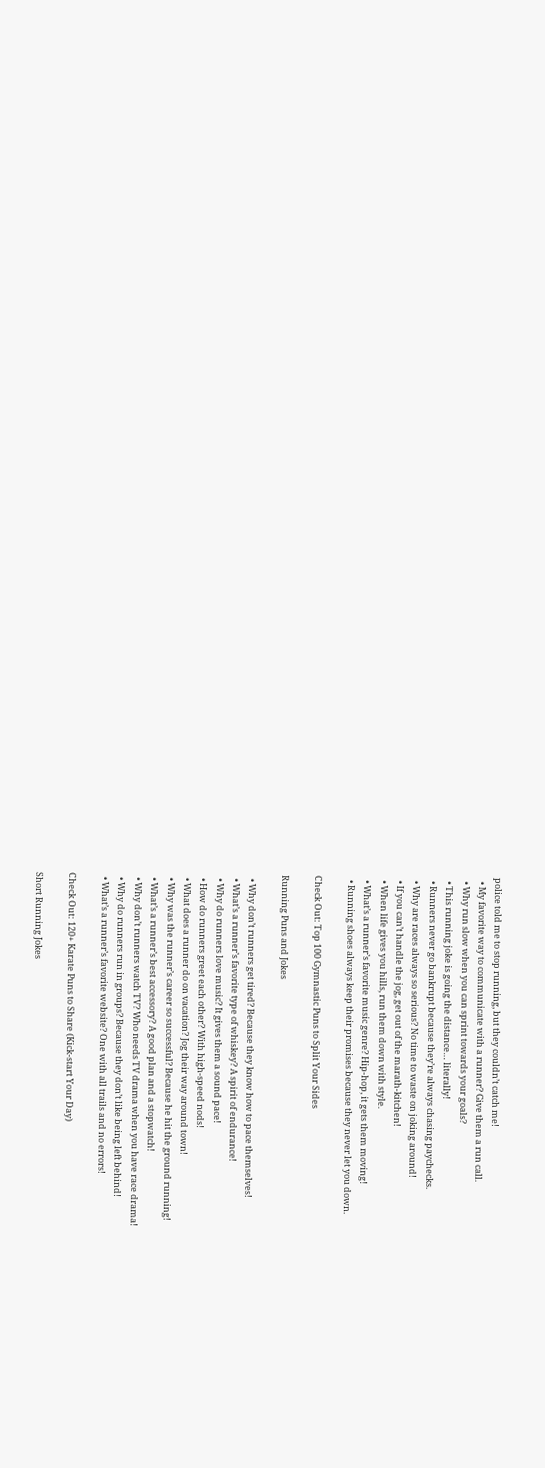police told me to stop running, but they couldn’t catch me!
  • My favorite way to communicate with a runner? Give them a run call.
  • Why run slow when you can sprint towards your goals?
  • This running joke is going the distance… literally!
  • Runners never go bankrupt because they’re always chasing paychecks.
  • Why are races always so serious? No time to waste on joking around!
  • If you can’t handle the jog, get out of the marath-kitchen!
  • When life gives you hills, run them down with style.
  • What’s a runner’s favorite music genre? Hip-hop, it gets them moving!
  • Running shoes always keep their promises because they never let you down.

Check Out: Top 100 Gymnastic Puns to Split Your Sides

Running Puns and Jokes

  • Why don’t runners get tired? Because they know how to pace themselves!
  • What’s a runner’s favorite type of whiskey? A spirit of endurance!
  • Why do runners love music? It gives them a sound pace!
  • How do runners greet each other? With high-speed nods!
  • What does a runner do on vacation? Jog their way around town!
  • Why was the runner’s career so successful? Because he hit the ground running!
  • What’s a runner’s best accessory? A good plan and a stopwatch!
  • Why don’t runners watch TV? Who needs TV drama when you have race drama!
  • Why do runners run in groups? Because they don’t like being left behind!
  • What’s a runner’s favorite website? One with all trails and no errors!

Check Out: 120+ Karate Puns to Share (Kick-start Your Day)

Short Running Jokes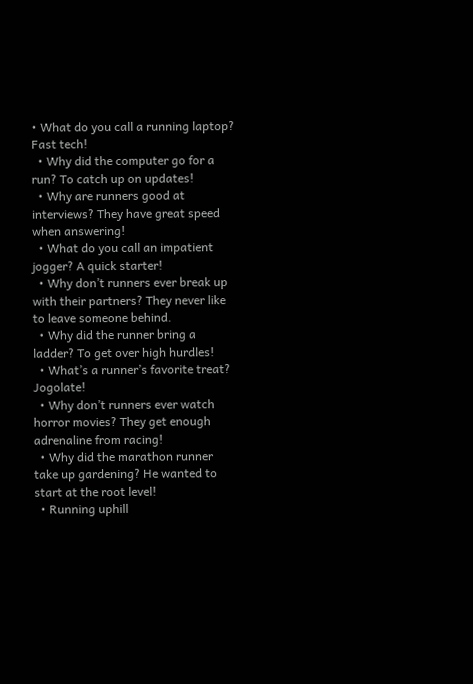• What do you call a running laptop? Fast tech!
  • Why did the computer go for a run? To catch up on updates!
  • Why are runners good at interviews? They have great speed when answering!
  • What do you call an impatient jogger? A quick starter!
  • Why don’t runners ever break up with their partners? They never like to leave someone behind.
  • Why did the runner bring a ladder? To get over high hurdles!
  • What’s a runner’s favorite treat? Jogolate!
  • Why don’t runners ever watch horror movies? They get enough adrenaline from racing!
  • Why did the marathon runner take up gardening? He wanted to start at the root level!
  • Running uphill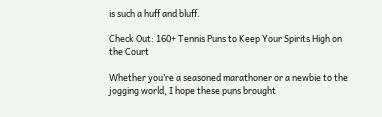is such a huff and bluff.

Check Out: 160+ Tennis Puns to Keep Your Spirits High on the Court

Whether you’re a seasoned marathoner or a newbie to the jogging world, I hope these puns brought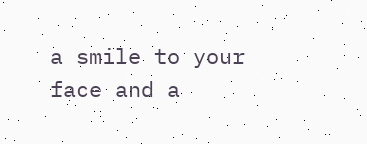a smile to your face and a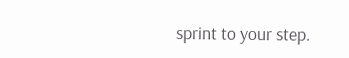sprint to your step.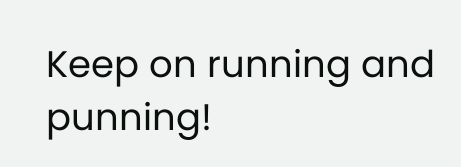Keep on running and punning!